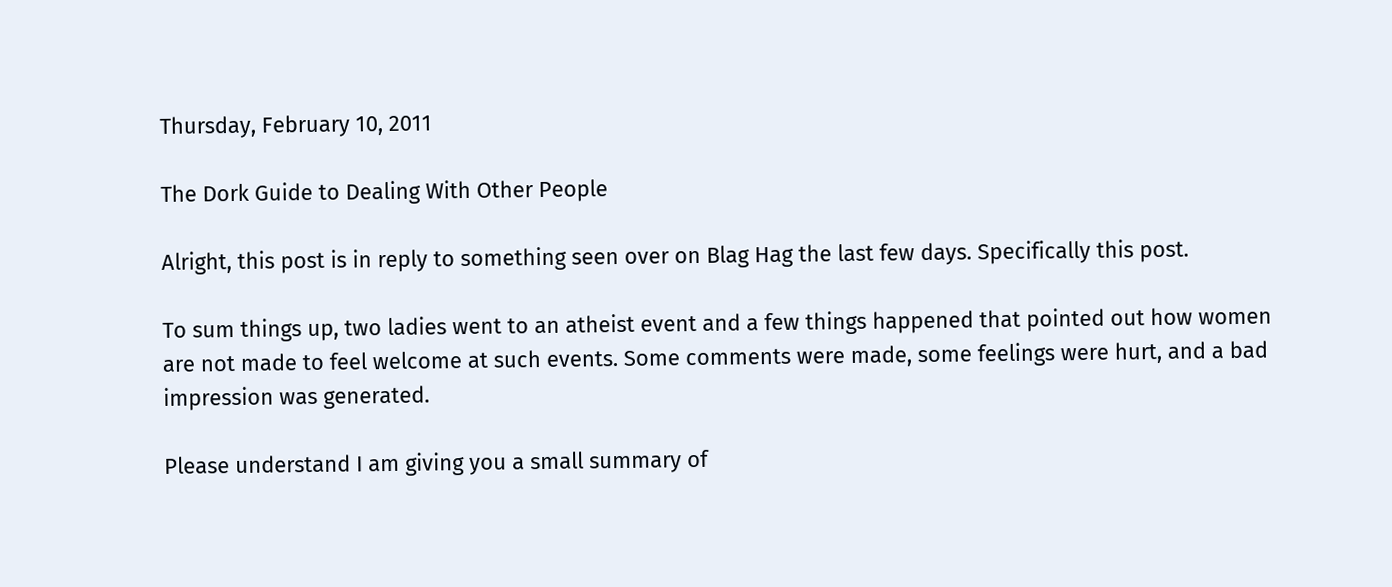Thursday, February 10, 2011

The Dork Guide to Dealing With Other People

Alright, this post is in reply to something seen over on Blag Hag the last few days. Specifically this post.

To sum things up, two ladies went to an atheist event and a few things happened that pointed out how women are not made to feel welcome at such events. Some comments were made, some feelings were hurt, and a bad impression was generated.

Please understand I am giving you a small summary of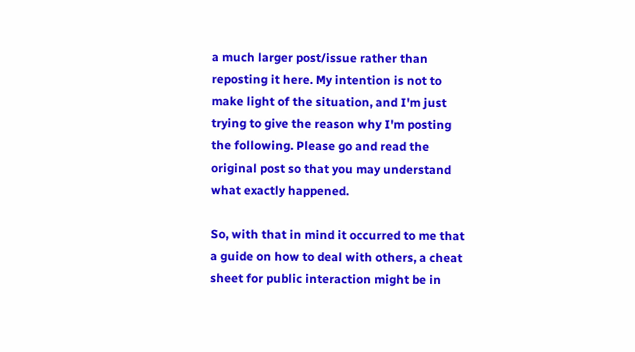a much larger post/issue rather than reposting it here. My intention is not to make light of the situation, and I'm just trying to give the reason why I'm posting the following. Please go and read the original post so that you may understand what exactly happened.

So, with that in mind it occurred to me that a guide on how to deal with others, a cheat sheet for public interaction might be in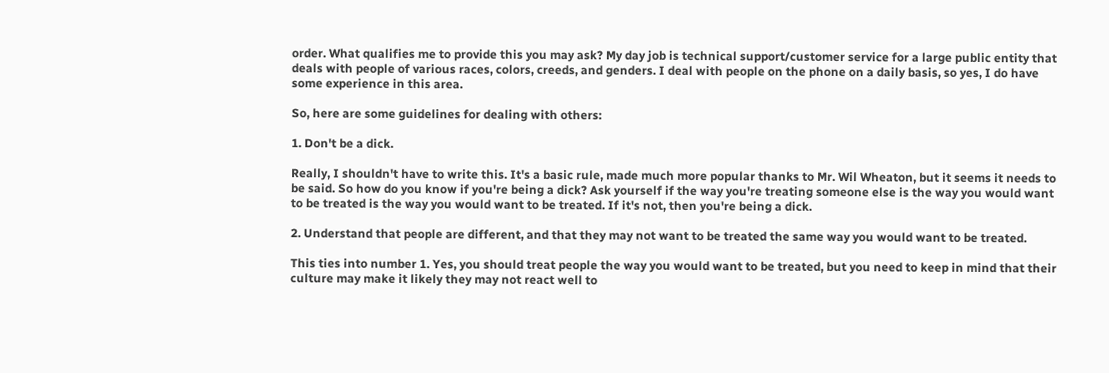order. What qualifies me to provide this you may ask? My day job is technical support/customer service for a large public entity that deals with people of various races, colors, creeds, and genders. I deal with people on the phone on a daily basis, so yes, I do have some experience in this area.

So, here are some guidelines for dealing with others:

1. Don't be a dick.

Really, I shouldn't have to write this. It's a basic rule, made much more popular thanks to Mr. Wil Wheaton, but it seems it needs to be said. So how do you know if you're being a dick? Ask yourself if the way you're treating someone else is the way you would want to be treated is the way you would want to be treated. If it's not, then you're being a dick.

2. Understand that people are different, and that they may not want to be treated the same way you would want to be treated.

This ties into number 1. Yes, you should treat people the way you would want to be treated, but you need to keep in mind that their culture may make it likely they may not react well to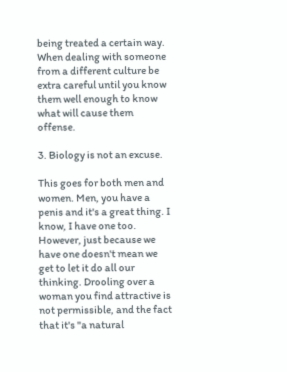being treated a certain way. When dealing with someone from a different culture be extra careful until you know them well enough to know what will cause them offense.

3. Biology is not an excuse.

This goes for both men and women. Men, you have a penis and it's a great thing. I know, I have one too. However, just because we have one doesn't mean we get to let it do all our thinking. Drooling over a woman you find attractive is not permissible, and the fact that it's "a natural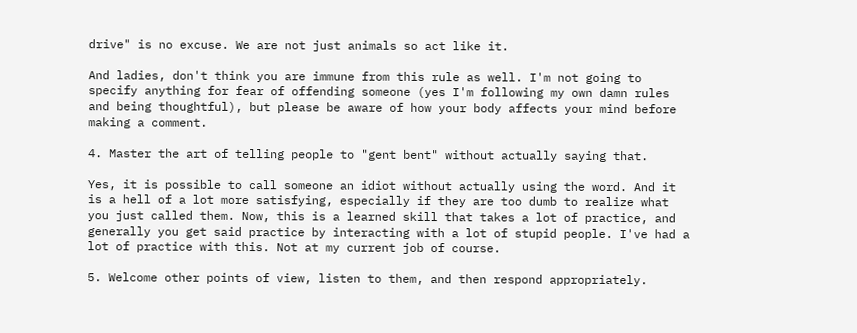drive" is no excuse. We are not just animals so act like it.

And ladies, don't think you are immune from this rule as well. I'm not going to specify anything for fear of offending someone (yes I'm following my own damn rules and being thoughtful), but please be aware of how your body affects your mind before making a comment.

4. Master the art of telling people to "gent bent" without actually saying that.

Yes, it is possible to call someone an idiot without actually using the word. And it is a hell of a lot more satisfying, especially if they are too dumb to realize what you just called them. Now, this is a learned skill that takes a lot of practice, and generally you get said practice by interacting with a lot of stupid people. I've had a lot of practice with this. Not at my current job of course.

5. Welcome other points of view, listen to them, and then respond appropriately.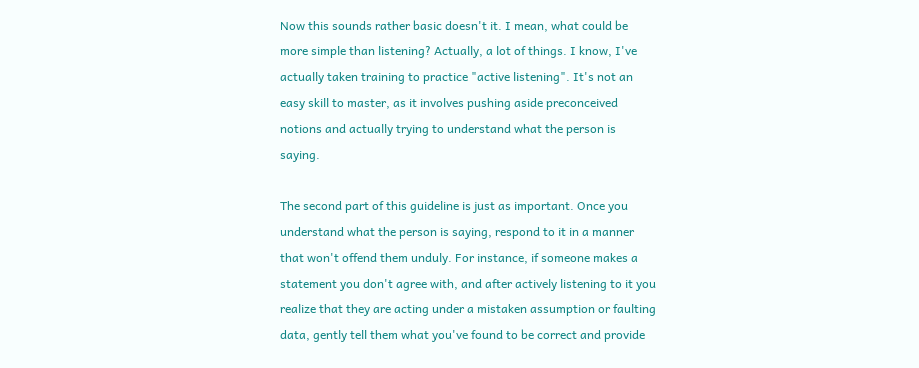Now this sounds rather basic doesn't it. I mean, what could be more simple than listening? Actually, a lot of things. I know, I've actually taken training to practice "active listening". It's not an easy skill to master, as it involves pushing aside preconceived notions and actually trying to understand what the person is saying.

The second part of this guideline is just as important. Once you understand what the person is saying, respond to it in a manner that won't offend them unduly. For instance, if someone makes a statement you don't agree with, and after actively listening to it you realize that they are acting under a mistaken assumption or faulting data, gently tell them what you've found to be correct and provide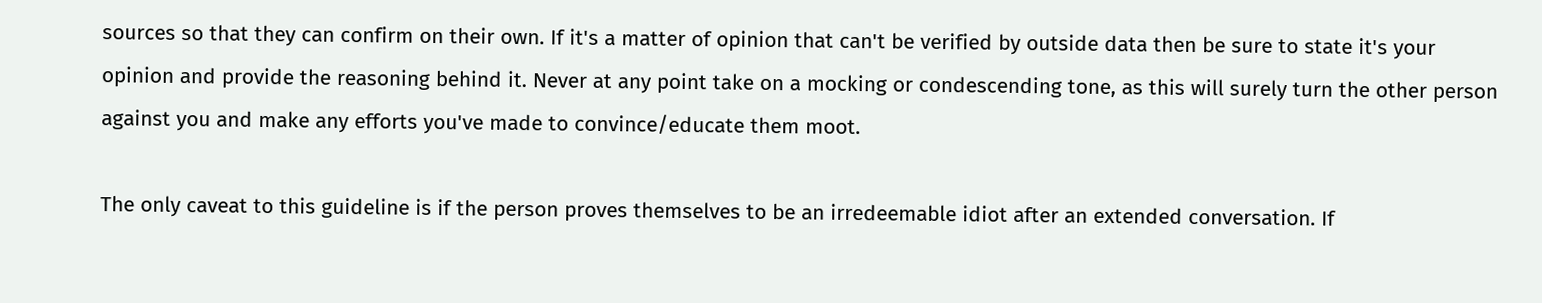sources so that they can confirm on their own. If it's a matter of opinion that can't be verified by outside data then be sure to state it's your opinion and provide the reasoning behind it. Never at any point take on a mocking or condescending tone, as this will surely turn the other person against you and make any efforts you've made to convince/educate them moot.

The only caveat to this guideline is if the person proves themselves to be an irredeemable idiot after an extended conversation. If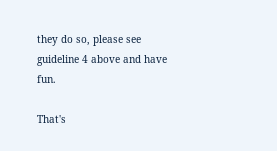they do so, please see guideline 4 above and have fun.

That's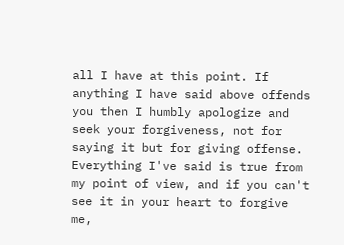all I have at this point. If anything I have said above offends you then I humbly apologize and seek your forgiveness, not for saying it but for giving offense. Everything I've said is true from my point of view, and if you can't see it in your heart to forgive me,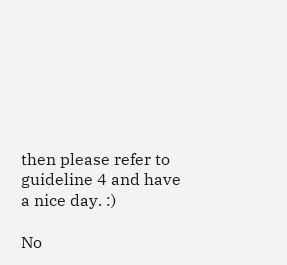then please refer to guideline 4 and have a nice day. :)

No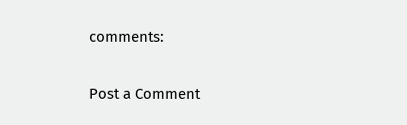comments:

Post a Comment